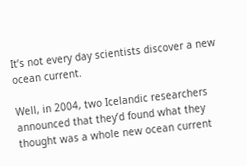It’s not every day scientists discover a new ocean current.

Well, in 2004, two Icelandic researchers announced that they’d found what they thought was a whole new ocean current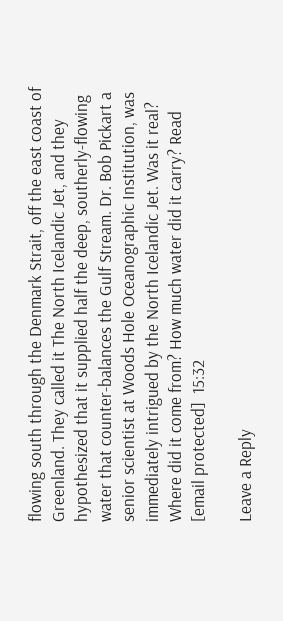flowing south through the Denmark Strait, off the east coast of Greenland. They called it The North Icelandic Jet, and they hypothesized that it supplied half the deep, southerly-flowing water that counter-balances the Gulf Stream. Dr. Bob Pickart a senior scientist at Woods Hole Oceanographic Institution, was immediately intrigued by the North Icelandic Jet. Was it real? Where did it come from? How much water did it carry? Read [email protected]  15:32

Leave a Reply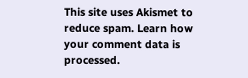This site uses Akismet to reduce spam. Learn how your comment data is processed.